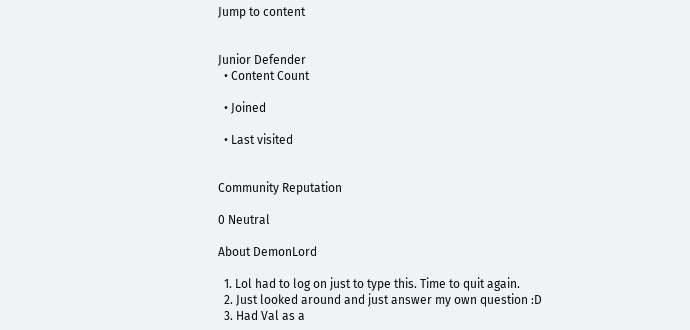Jump to content


Junior Defender
  • Content Count

  • Joined

  • Last visited


Community Reputation

0 Neutral

About DemonLord

  1. Lol had to log on just to type this. Time to quit again.
  2. Just looked around and just answer my own question :D
  3. Had Val as a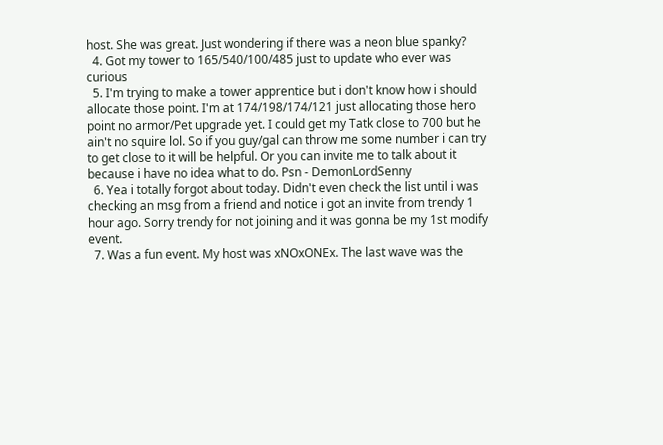host. She was great. Just wondering if there was a neon blue spanky?
  4. Got my tower to 165/540/100/485 just to update who ever was curious
  5. I'm trying to make a tower apprentice but i don't know how i should allocate those point. I'm at 174/198/174/121 just allocating those hero point no armor/Pet upgrade yet. I could get my Tatk close to 700 but he ain't no squire lol. So if you guy/gal can throw me some number i can try to get close to it will be helpful. Or you can invite me to talk about it because i have no idea what to do. Psn - DemonLordSenny
  6. Yea i totally forgot about today. Didn't even check the list until i was checking an msg from a friend and notice i got an invite from trendy 1 hour ago. Sorry trendy for not joining and it was gonna be my 1st modify event.
  7. Was a fun event. My host was xNOxONEx. The last wave was the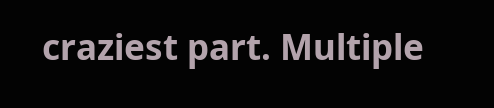craziest part. Multiple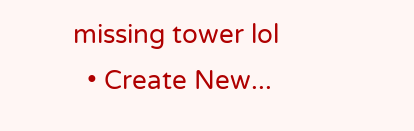missing tower lol
  • Create New...